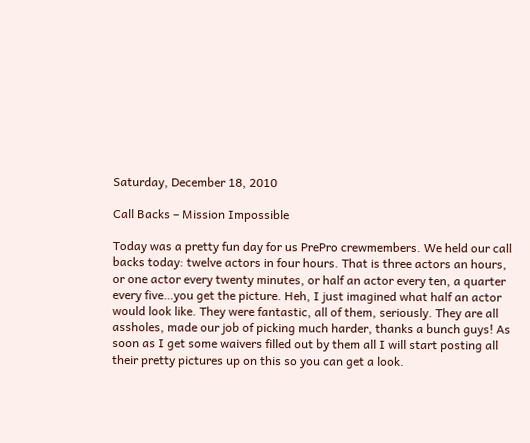Saturday, December 18, 2010

Call Backs – Mission Impossible

Today was a pretty fun day for us PrePro crewmembers. We held our call backs today: twelve actors in four hours. That is three actors an hours, or one actor every twenty minutes, or half an actor every ten, a quarter every five…you get the picture. Heh, I just imagined what half an actor would look like. They were fantastic, all of them, seriously. They are all assholes, made our job of picking much harder, thanks a bunch guys! As soon as I get some waivers filled out by them all I will start posting all their pretty pictures up on this so you can get a look.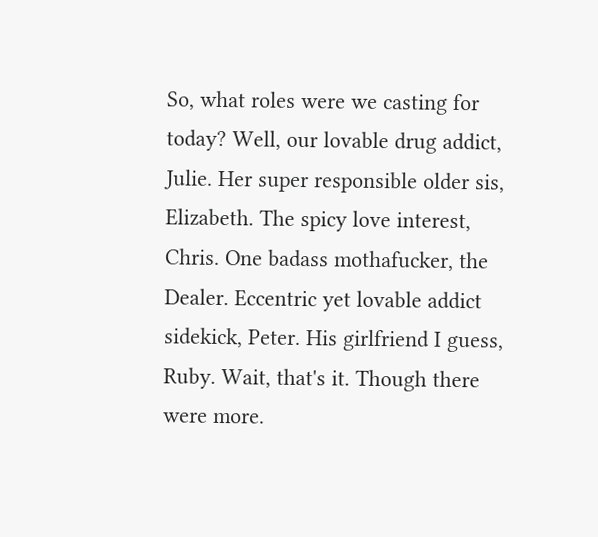So, what roles were we casting for today? Well, our lovable drug addict, Julie. Her super responsible older sis, Elizabeth. The spicy love interest, Chris. One badass mothafucker, the Dealer. Eccentric yet lovable addict sidekick, Peter. His girlfriend I guess, Ruby. Wait, that's it. Though there were more.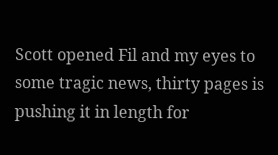Scott opened Fil and my eyes to some tragic news, thirty pages is pushing it in length for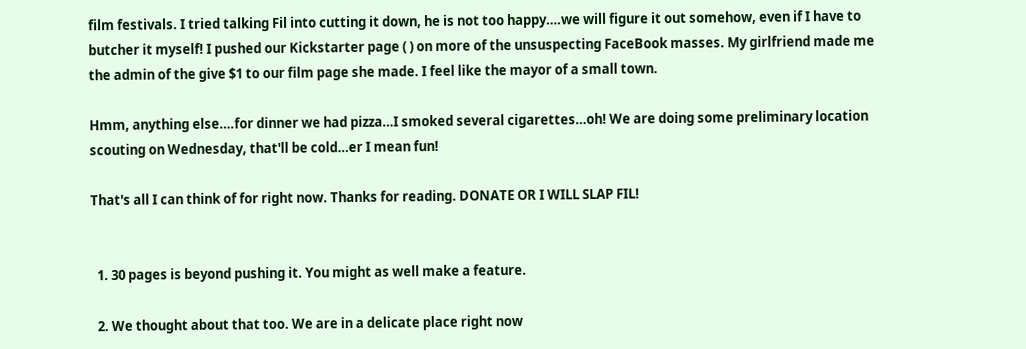film festivals. I tried talking Fil into cutting it down, he is not too happy….we will figure it out somehow, even if I have to butcher it myself! I pushed our Kickstarter page ( ) on more of the unsuspecting FaceBook masses. My girlfriend made me the admin of the give $1 to our film page she made. I feel like the mayor of a small town.

Hmm, anything else….for dinner we had pizza…I smoked several cigarettes…oh! We are doing some preliminary location scouting on Wednesday, that'll be cold…er I mean fun!

That's all I can think of for right now. Thanks for reading. DONATE OR I WILL SLAP FIL!


  1. 30 pages is beyond pushing it. You might as well make a feature.

  2. We thought about that too. We are in a delicate place right now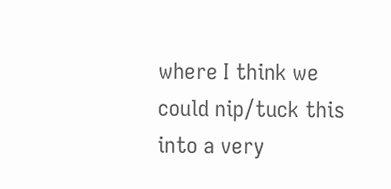where I think we could nip/tuck this into a very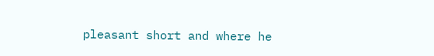pleasant short and where he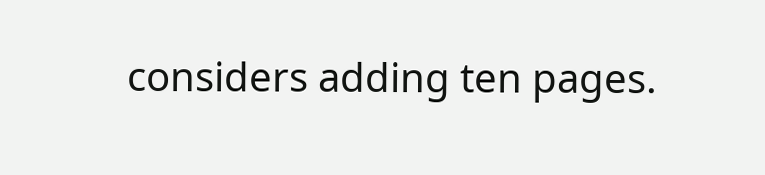considers adding ten pages.